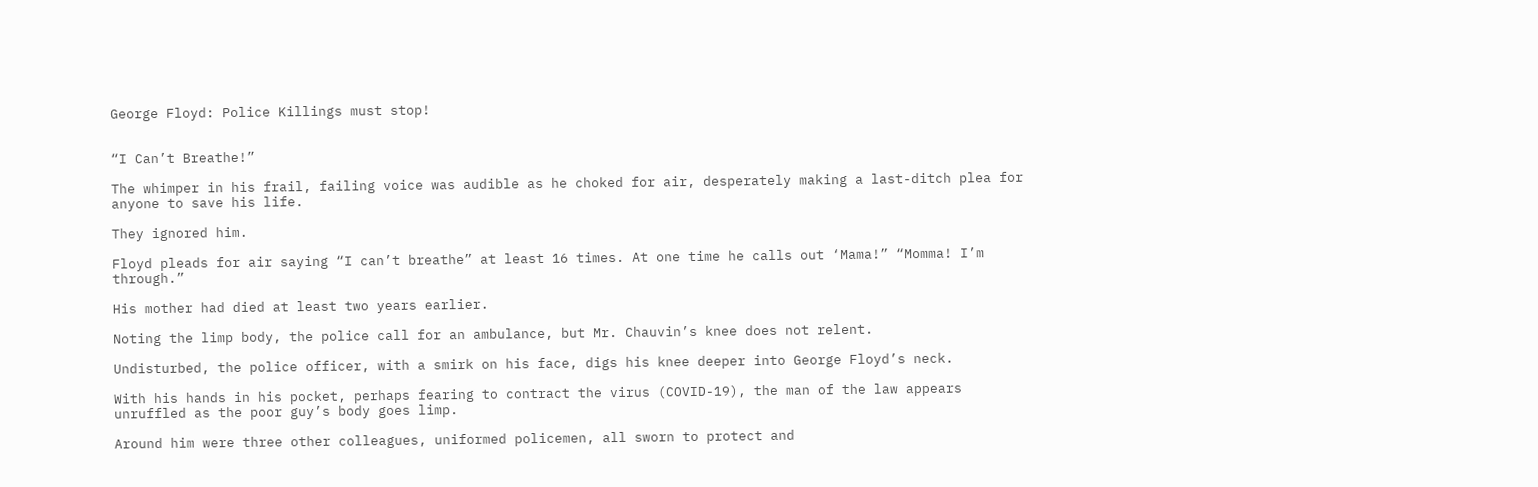George Floyd: Police Killings must stop!


“I Can’t Breathe!”

The whimper in his frail, failing voice was audible as he choked for air, desperately making a last-ditch plea for anyone to save his life.

They ignored him.

Floyd pleads for air saying “I can’t breathe” at least 16 times. At one time he calls out ‘Mama!” “Momma! I’m through.”

His mother had died at least two years earlier.

Noting the limp body, the police call for an ambulance, but Mr. Chauvin’s knee does not relent.

Undisturbed, the police officer, with a smirk on his face, digs his knee deeper into George Floyd’s neck.

With his hands in his pocket, perhaps fearing to contract the virus (COVID-19), the man of the law appears unruffled as the poor guy’s body goes limp.

Around him were three other colleagues, uniformed policemen, all sworn to protect and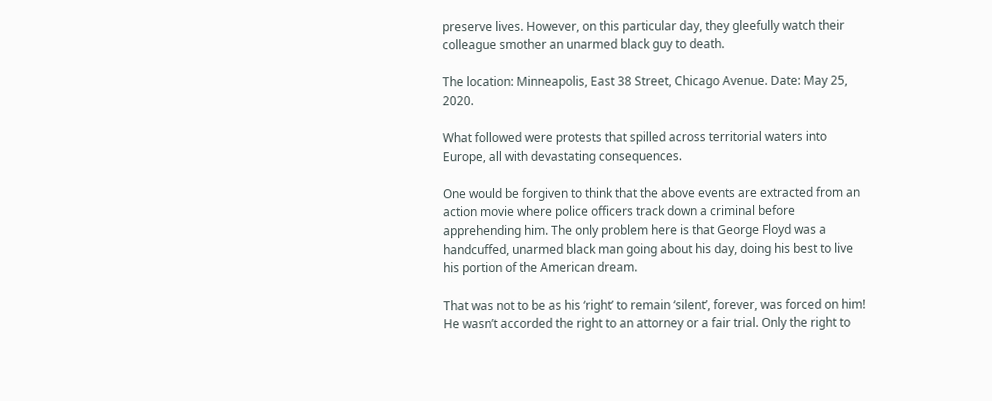preserve lives. However, on this particular day, they gleefully watch their colleague smother an unarmed black guy to death.

The location: Minneapolis, East 38 Street, Chicago Avenue. Date: May 25, 2020.

What followed were protests that spilled across territorial waters into Europe, all with devastating consequences.

One would be forgiven to think that the above events are extracted from an action movie where police officers track down a criminal before apprehending him. The only problem here is that George Floyd was a handcuffed, unarmed black man going about his day, doing his best to live his portion of the American dream.

That was not to be as his ‘right’ to remain ‘silent’, forever, was forced on him! He wasn’t accorded the right to an attorney or a fair trial. Only the right to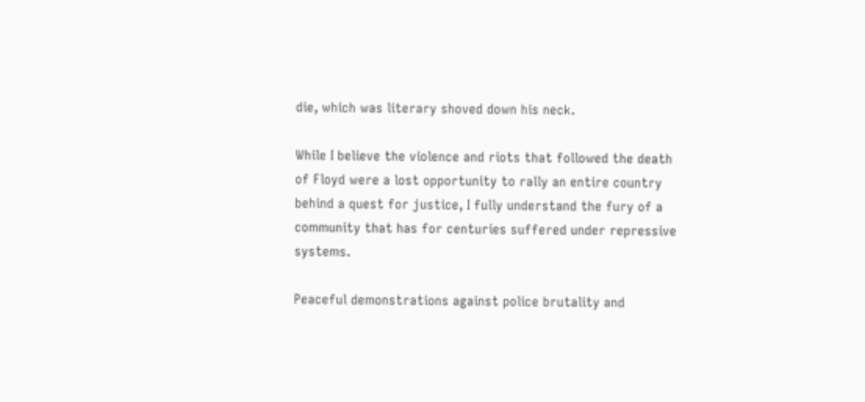die, which was literary shoved down his neck.

While I believe the violence and riots that followed the death of Floyd were a lost opportunity to rally an entire country behind a quest for justice, I fully understand the fury of a community that has for centuries suffered under repressive systems.

Peaceful demonstrations against police brutality and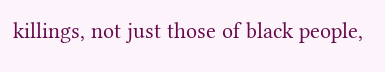killings, not just those of black people,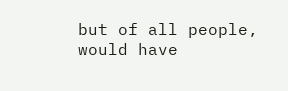but of all people, would have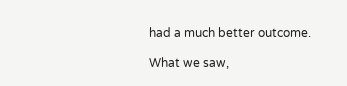had a much better outcome.

What we saw,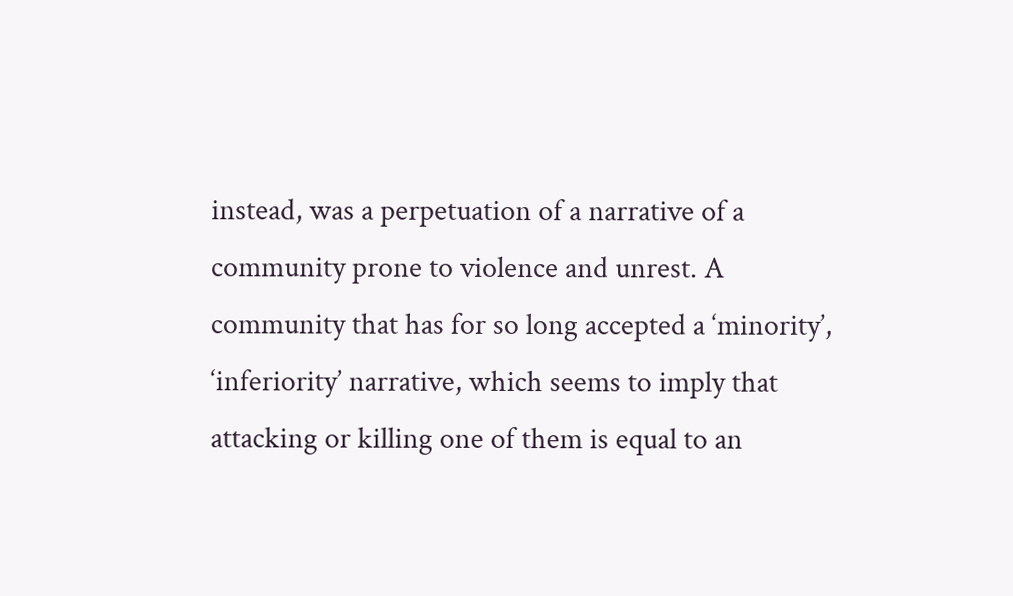instead, was a perpetuation of a narrative of a community prone to violence and unrest. A community that has for so long accepted a ‘minority’, ‘inferiority’ narrative, which seems to imply that attacking or killing one of them is equal to an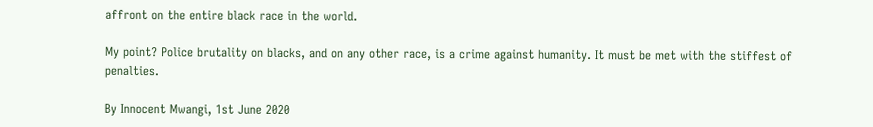affront on the entire black race in the world.

My point? Police brutality on blacks, and on any other race, is a crime against humanity. It must be met with the stiffest of penalties.

By Innocent Mwangi, 1st June 2020